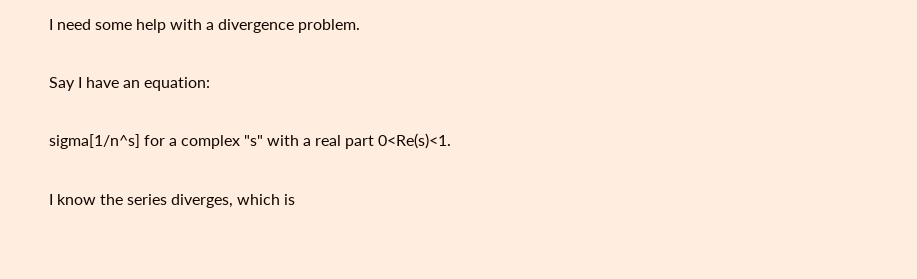I need some help with a divergence problem.

Say I have an equation:

sigma[1/n^s] for a complex "s" with a real part 0<Re(s)<1.

I know the series diverges, which is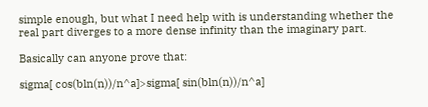simple enough, but what I need help with is understanding whether the real part diverges to a more dense infinity than the imaginary part.

Basically can anyone prove that:

sigma[ cos(bln(n))/n^a]>sigma[ sin(bln(n))/n^a]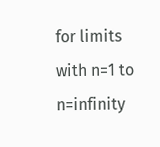for limits with n=1 to n=infinity